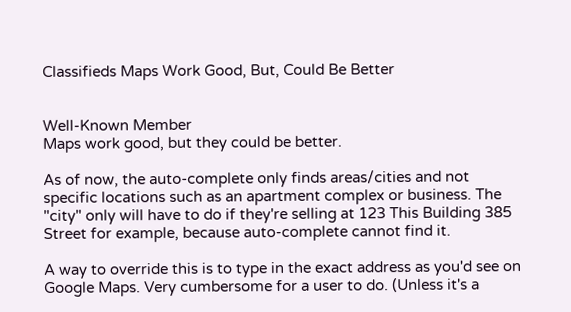Classifieds Maps Work Good, But, Could Be Better


Well-Known Member
Maps work good, but they could be better.

As of now, the auto-complete only finds areas/cities and not specific locations such as an apartment complex or business. The "city" only will have to do if they're selling at 123 This Building 385 Street for example, because auto-complete cannot find it.

A way to override this is to type in the exact address as you'd see on Google Maps. Very cumbersome for a user to do. (Unless it's a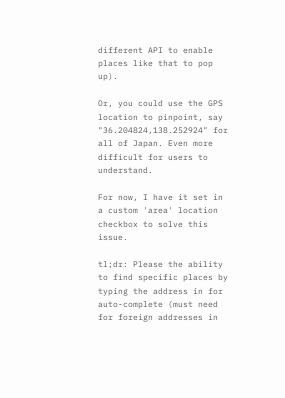different API to enable places like that to pop up).

Or, you could use the GPS location to pinpoint, say "36.204824,138.252924" for all of Japan. Even more difficult for users to understand.

For now, I have it set in a custom 'area' location checkbox to solve this issue.

tl;dr: Please the ability to find specific places by typing the address in for auto-complete (must need for foreign addresses in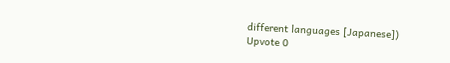different languages [Japanese])
Upvote 0